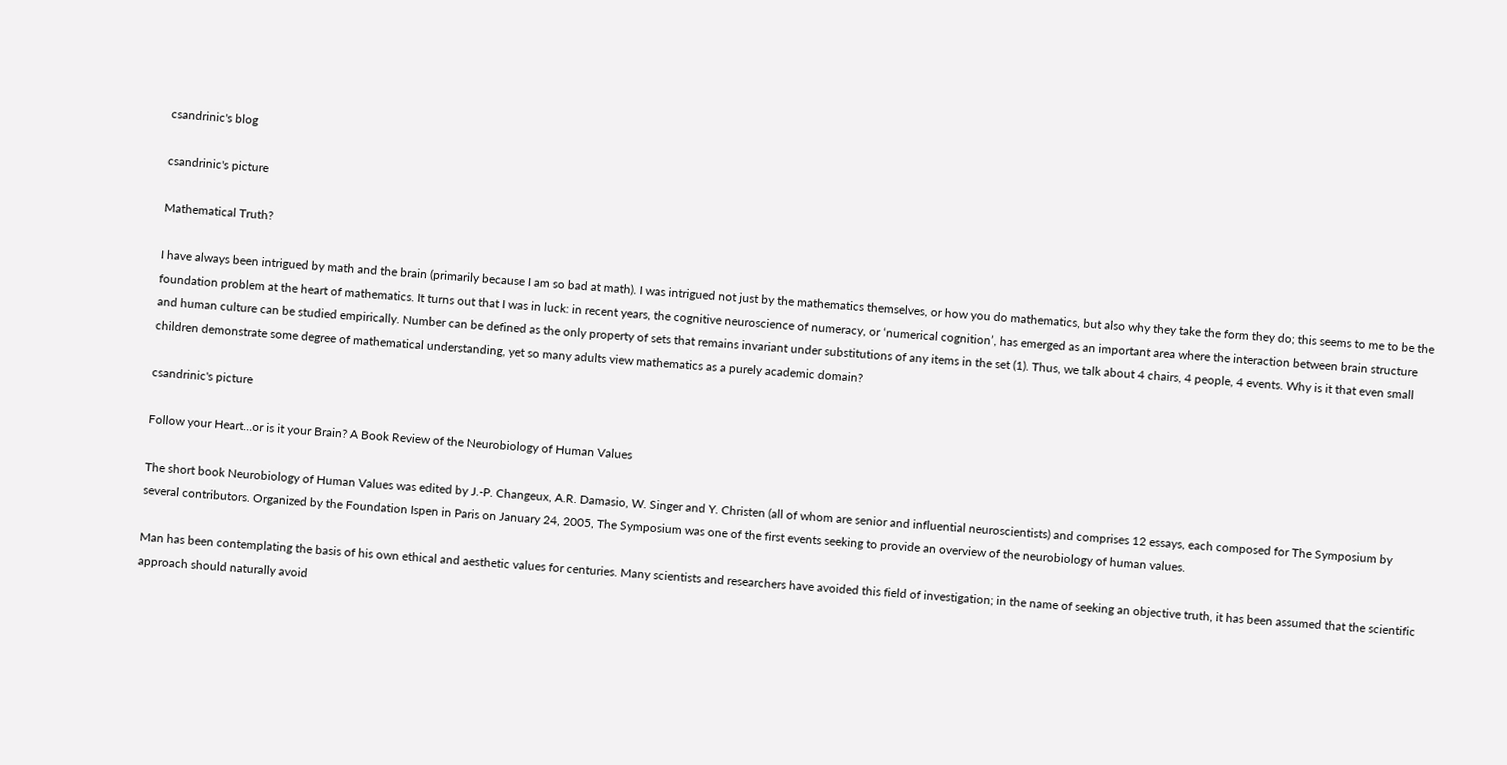csandrinic's blog

csandrinic's picture

Mathematical Truth?

I have always been intrigued by math and the brain (primarily because I am so bad at math). I was intrigued not just by the mathematics themselves, or how you do mathematics, but also why they take the form they do; this seems to me to be the foundation problem at the heart of mathematics. It turns out that I was in luck: in recent years, the cognitive neuroscience of numeracy, or ‘numerical cognition’, has emerged as an important area where the interaction between brain structure and human culture can be studied empirically. Number can be defined as the only property of sets that remains invariant under substitutions of any items in the set (1). Thus, we talk about 4 chairs, 4 people, 4 events. Why is it that even small children demonstrate some degree of mathematical understanding, yet so many adults view mathematics as a purely academic domain?

csandrinic's picture

Follow your Heart…or is it your Brain? A Book Review of the Neurobiology of Human Values

The short book Neurobiology of Human Values was edited by J.-P. Changeux, A.R. Damasio, W. Singer and Y. Christen (all of whom are senior and influential neuroscientists) and comprises 12 essays, each composed for The Symposium by several contributors. Organized by the Foundation Ispen in Paris on January 24, 2005, The Symposium was one of the first events seeking to provide an overview of the neurobiology of human values.

Man has been contemplating the basis of his own ethical and aesthetic values for centuries. Many scientists and researchers have avoided this field of investigation; in the name of seeking an objective truth, it has been assumed that the scientific approach should naturally avoid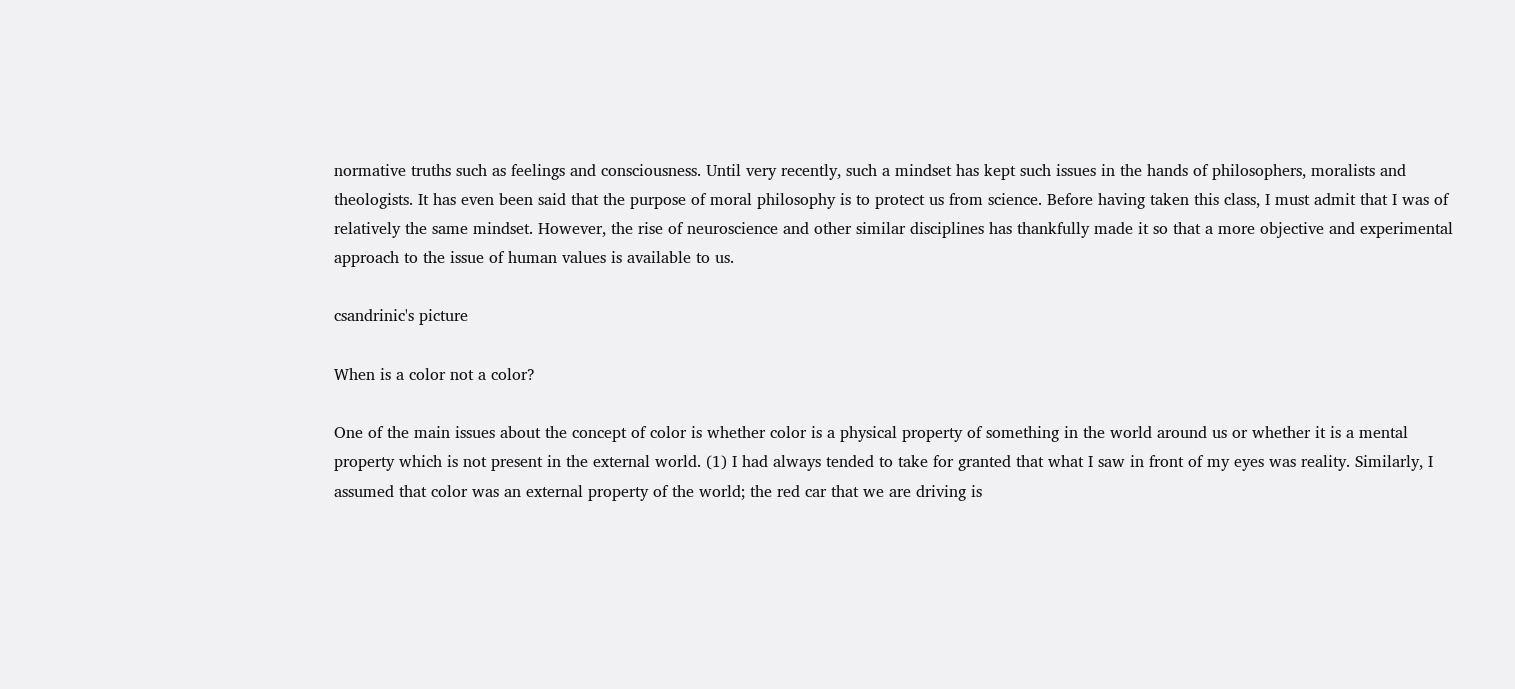normative truths such as feelings and consciousness. Until very recently, such a mindset has kept such issues in the hands of philosophers, moralists and theologists. It has even been said that the purpose of moral philosophy is to protect us from science. Before having taken this class, I must admit that I was of relatively the same mindset. However, the rise of neuroscience and other similar disciplines has thankfully made it so that a more objective and experimental approach to the issue of human values is available to us.

csandrinic's picture

When is a color not a color?

One of the main issues about the concept of color is whether color is a physical property of something in the world around us or whether it is a mental property which is not present in the external world. (1) I had always tended to take for granted that what I saw in front of my eyes was reality. Similarly, I assumed that color was an external property of the world; the red car that we are driving is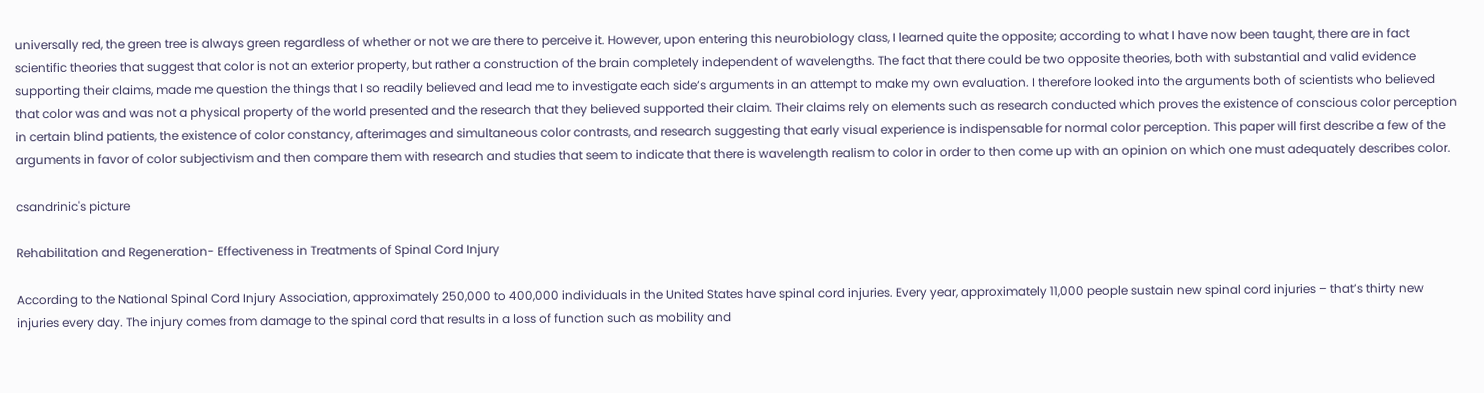universally red, the green tree is always green regardless of whether or not we are there to perceive it. However, upon entering this neurobiology class, I learned quite the opposite; according to what I have now been taught, there are in fact scientific theories that suggest that color is not an exterior property, but rather a construction of the brain completely independent of wavelengths. The fact that there could be two opposite theories, both with substantial and valid evidence supporting their claims, made me question the things that I so readily believed and lead me to investigate each side’s arguments in an attempt to make my own evaluation. I therefore looked into the arguments both of scientists who believed that color was and was not a physical property of the world presented and the research that they believed supported their claim. Their claims rely on elements such as research conducted which proves the existence of conscious color perception in certain blind patients, the existence of color constancy, afterimages and simultaneous color contrasts, and research suggesting that early visual experience is indispensable for normal color perception. This paper will first describe a few of the arguments in favor of color subjectivism and then compare them with research and studies that seem to indicate that there is wavelength realism to color in order to then come up with an opinion on which one must adequately describes color.

csandrinic's picture

Rehabilitation and Regeneration- Effectiveness in Treatments of Spinal Cord Injury

According to the National Spinal Cord Injury Association, approximately 250,000 to 400,000 individuals in the United States have spinal cord injuries. Every year, approximately 11,000 people sustain new spinal cord injuries – that’s thirty new injuries every day. The injury comes from damage to the spinal cord that results in a loss of function such as mobility and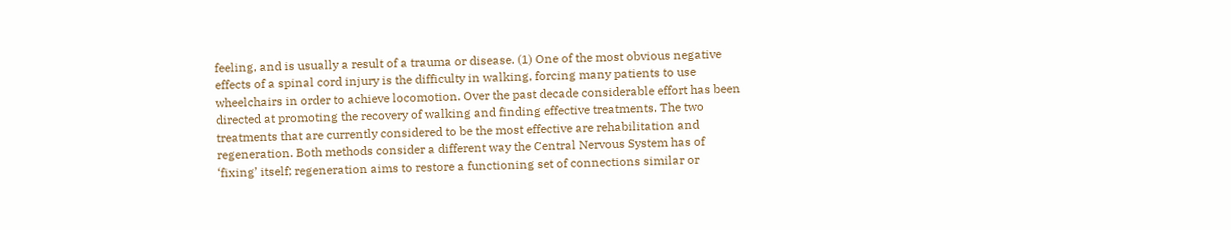feeling, and is usually a result of a trauma or disease. (1) One of the most obvious negative effects of a spinal cord injury is the difficulty in walking, forcing many patients to use wheelchairs in order to achieve locomotion. Over the past decade considerable effort has been directed at promoting the recovery of walking and finding effective treatments. The two treatments that are currently considered to be the most effective are rehabilitation and regeneration. Both methods consider a different way the Central Nervous System has of ‘fixing’ itself; regeneration aims to restore a functioning set of connections similar or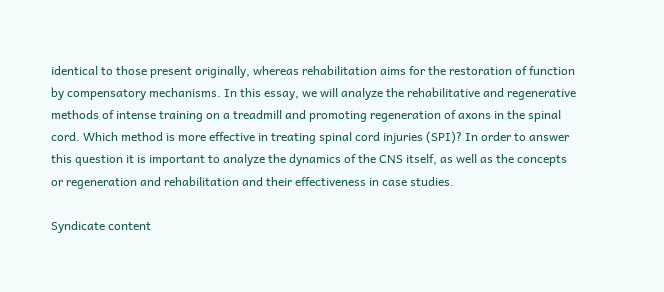identical to those present originally, whereas rehabilitation aims for the restoration of function by compensatory mechanisms. In this essay, we will analyze the rehabilitative and regenerative methods of intense training on a treadmill and promoting regeneration of axons in the spinal cord. Which method is more effective in treating spinal cord injuries (SPI)? In order to answer this question it is important to analyze the dynamics of the CNS itself, as well as the concepts or regeneration and rehabilitation and their effectiveness in case studies.

Syndicate content